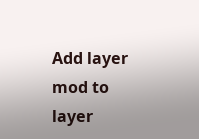Add layer mod to layer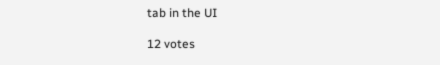tab in the UI

12 votes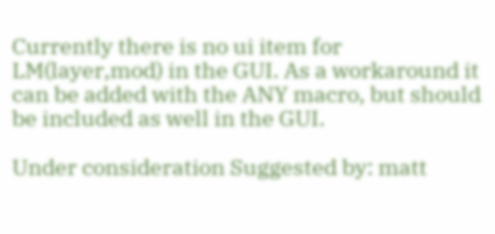Currently there is no ui item for LM(layer,mod) in the GUI. As a workaround it can be added with the ANY macro, but should be included as well in the GUI.

Under consideration Suggested by: matt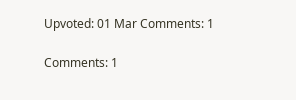Upvoted: 01 Mar Comments: 1

Comments: 1